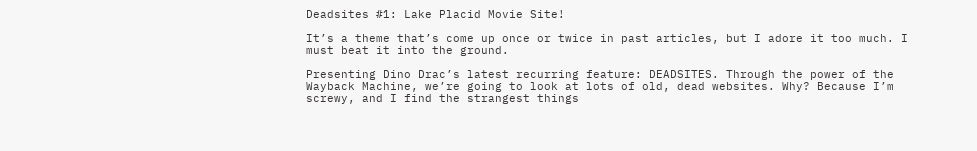Deadsites #1: Lake Placid Movie Site!

It’s a theme that’s come up once or twice in past articles, but I adore it too much. I must beat it into the ground.

Presenting Dino Drac’s latest recurring feature: DEADSITES. Through the power of the Wayback Machine, we’re going to look at lots of old, dead websites. Why? Because I’m screwy, and I find the strangest things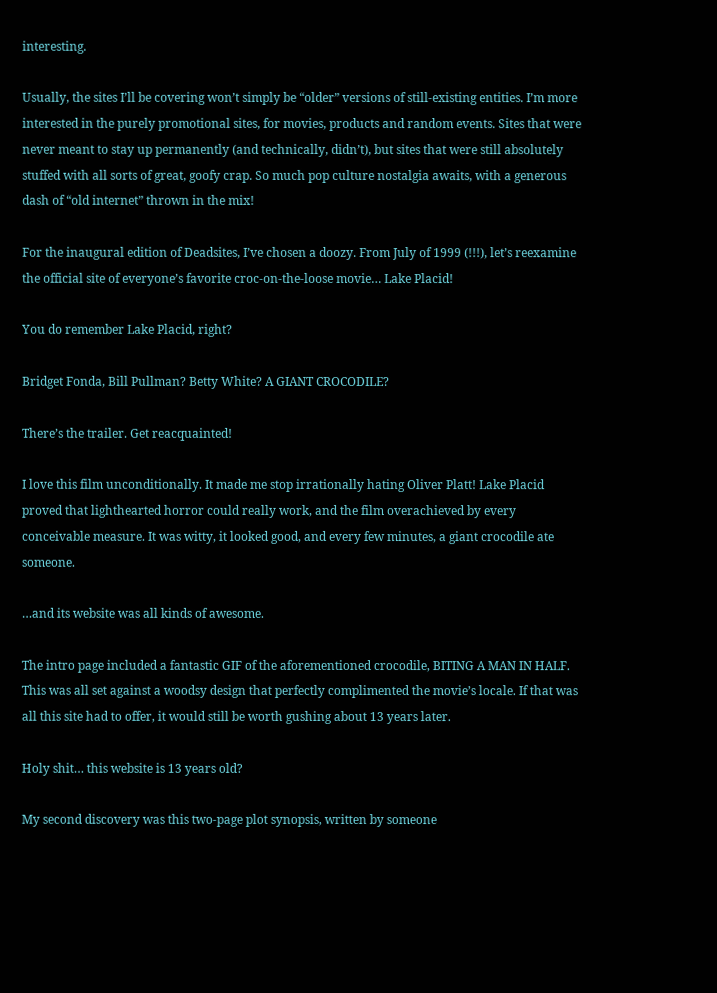interesting.

Usually, the sites I’ll be covering won’t simply be “older” versions of still-existing entities. I’m more interested in the purely promotional sites, for movies, products and random events. Sites that were never meant to stay up permanently (and technically, didn’t), but sites that were still absolutely stuffed with all sorts of great, goofy crap. So much pop culture nostalgia awaits, with a generous dash of “old internet” thrown in the mix!

For the inaugural edition of Deadsites, I’ve chosen a doozy. From July of 1999 (!!!), let’s reexamine the official site of everyone’s favorite croc-on-the-loose movie… Lake Placid!

You do remember Lake Placid, right?

Bridget Fonda, Bill Pullman? Betty White? A GIANT CROCODILE?

There’s the trailer. Get reacquainted!

I love this film unconditionally. It made me stop irrationally hating Oliver Platt! Lake Placid proved that lighthearted horror could really work, and the film overachieved by every conceivable measure. It was witty, it looked good, and every few minutes, a giant crocodile ate someone.

…and its website was all kinds of awesome.

The intro page included a fantastic GIF of the aforementioned crocodile, BITING A MAN IN HALF. This was all set against a woodsy design that perfectly complimented the movie’s locale. If that was all this site had to offer, it would still be worth gushing about 13 years later.

Holy shit… this website is 13 years old?

My second discovery was this two-page plot synopsis, written by someone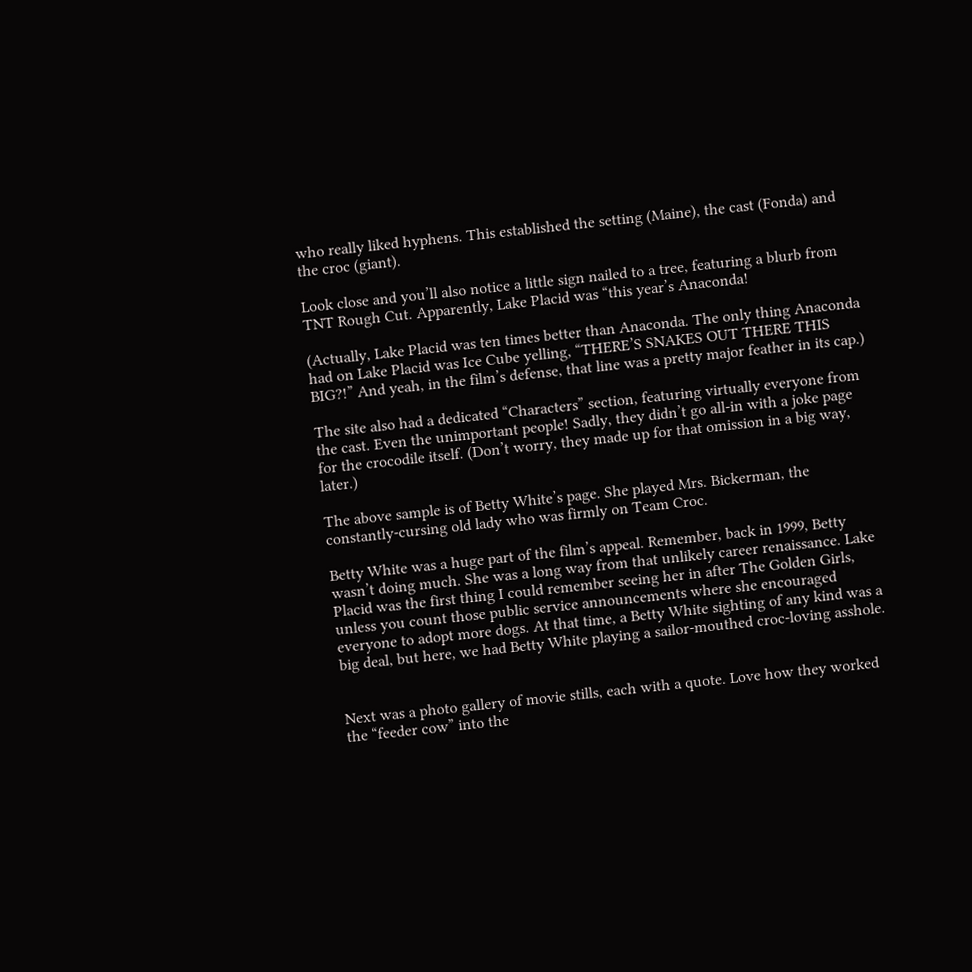who really liked hyphens. This established the setting (Maine), the cast (Fonda) and the croc (giant).

Look close and you’ll also notice a little sign nailed to a tree, featuring a blurb from TNT Rough Cut. Apparently, Lake Placid was “this year’s Anaconda!

(Actually, Lake Placid was ten times better than Anaconda. The only thing Anaconda had on Lake Placid was Ice Cube yelling, “THERE’S SNAKES OUT THERE THIS BIG?!” And yeah, in the film’s defense, that line was a pretty major feather in its cap.)

The site also had a dedicated “Characters” section, featuring virtually everyone from the cast. Even the unimportant people! Sadly, they didn’t go all-in with a joke page for the crocodile itself. (Don’t worry, they made up for that omission in a big way, later.)

The above sample is of Betty White’s page. She played Mrs. Bickerman, the constantly-cursing old lady who was firmly on Team Croc.

Betty White was a huge part of the film’s appeal. Remember, back in 1999, Betty wasn’t doing much. She was a long way from that unlikely career renaissance. Lake Placid was the first thing I could remember seeing her in after The Golden Girls, unless you count those public service announcements where she encouraged everyone to adopt more dogs. At that time, a Betty White sighting of any kind was a big deal, but here, we had Betty White playing a sailor-mouthed croc-loving asshole.


Next was a photo gallery of movie stills, each with a quote. Love how they worked the “feeder cow” into the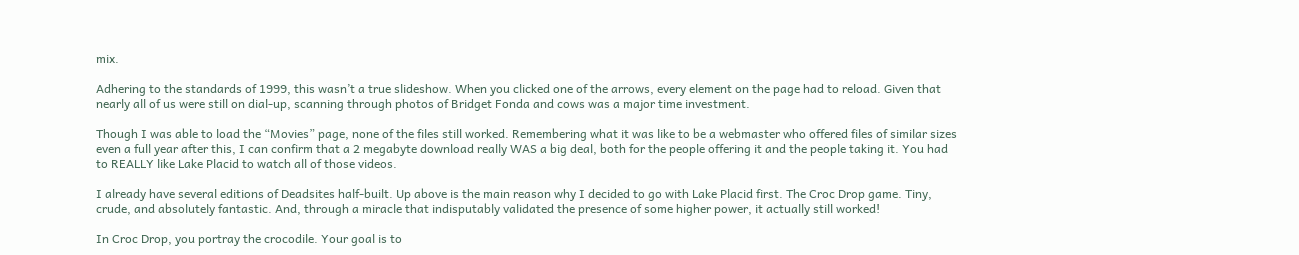mix.

Adhering to the standards of 1999, this wasn’t a true slideshow. When you clicked one of the arrows, every element on the page had to reload. Given that nearly all of us were still on dial-up, scanning through photos of Bridget Fonda and cows was a major time investment.

Though I was able to load the “Movies” page, none of the files still worked. Remembering what it was like to be a webmaster who offered files of similar sizes even a full year after this, I can confirm that a 2 megabyte download really WAS a big deal, both for the people offering it and the people taking it. You had to REALLY like Lake Placid to watch all of those videos.

I already have several editions of Deadsites half-built. Up above is the main reason why I decided to go with Lake Placid first. The Croc Drop game. Tiny, crude, and absolutely fantastic. And, through a miracle that indisputably validated the presence of some higher power, it actually still worked!

In Croc Drop, you portray the crocodile. Your goal is to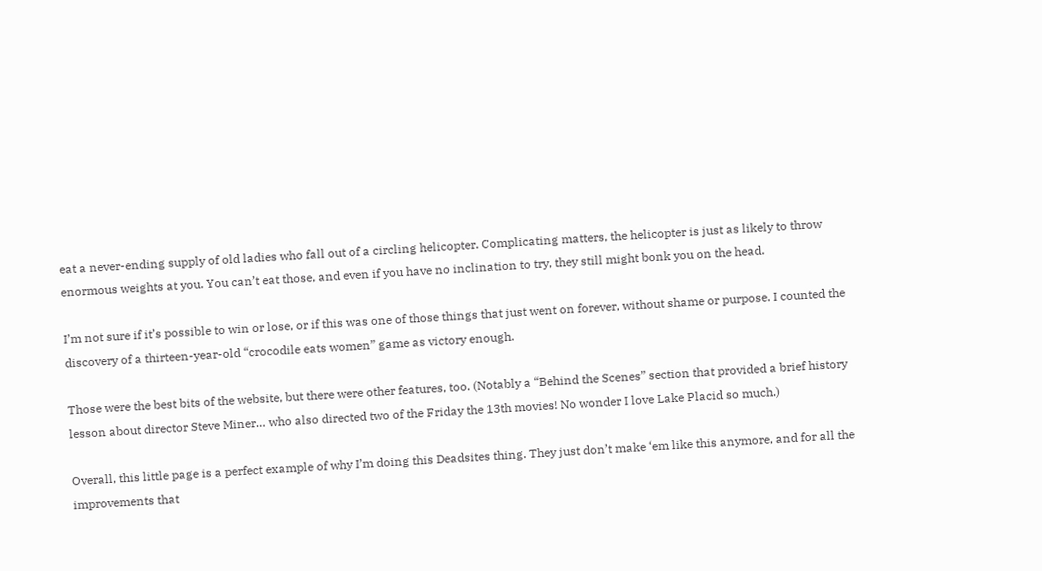eat a never-ending supply of old ladies who fall out of a circling helicopter. Complicating matters, the helicopter is just as likely to throw enormous weights at you. You can’t eat those, and even if you have no inclination to try, they still might bonk you on the head.

I’m not sure if it’s possible to win or lose, or if this was one of those things that just went on forever, without shame or purpose. I counted the discovery of a thirteen-year-old “crocodile eats women” game as victory enough.

Those were the best bits of the website, but there were other features, too. (Notably a “Behind the Scenes” section that provided a brief history lesson about director Steve Miner… who also directed two of the Friday the 13th movies! No wonder I love Lake Placid so much.)

Overall, this little page is a perfect example of why I’m doing this Deadsites thing. They just don’t make ‘em like this anymore, and for all the improvements that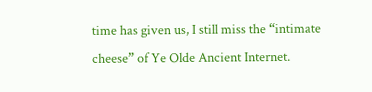time has given us, I still miss the “intimate cheese” of Ye Olde Ancient Internet.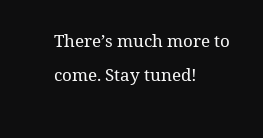There’s much more to come. Stay tuned!